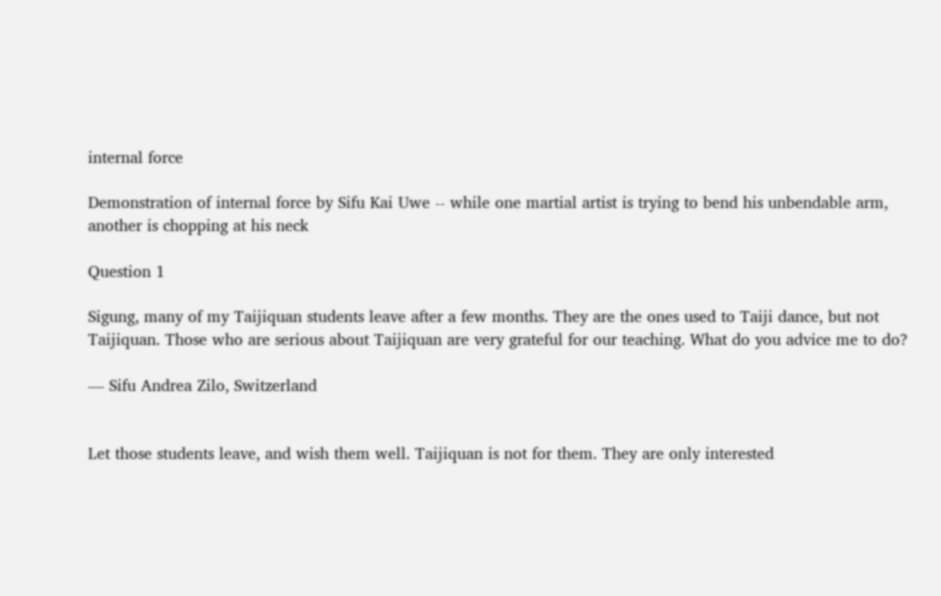internal force

Demonstration of internal force by Sifu Kai Uwe -- while one martial artist is trying to bend his unbendable arm, another is chopping at his neck

Question 1

Sigung, many of my Taijiquan students leave after a few months. They are the ones used to Taiji dance, but not Taijiquan. Those who are serious about Taijiquan are very grateful for our teaching. What do you advice me to do?

— Sifu Andrea Zilo, Switzerland


Let those students leave, and wish them well. Taijiquan is not for them. They are only interested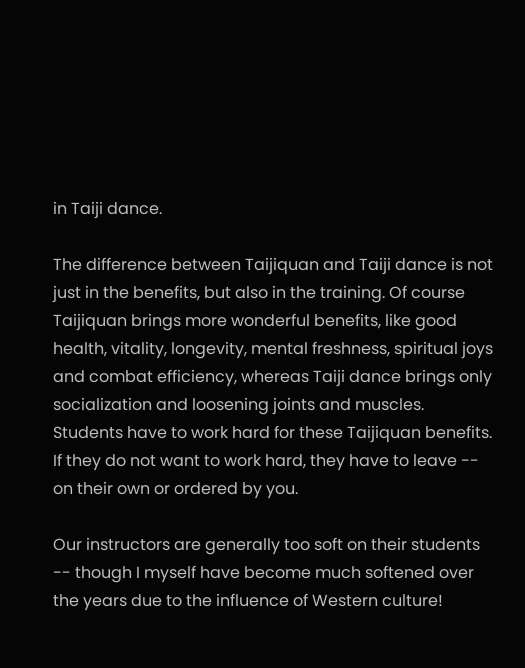in Taiji dance.

The difference between Taijiquan and Taiji dance is not just in the benefits, but also in the training. Of course Taijiquan brings more wonderful benefits, like good health, vitality, longevity, mental freshness, spiritual joys and combat efficiency, whereas Taiji dance brings only socialization and loosening joints and muscles. Students have to work hard for these Taijiquan benefits. If they do not want to work hard, they have to leave -- on their own or ordered by you.

Our instructors are generally too soft on their students -- though I myself have become much softened over the years due to the influence of Western culture!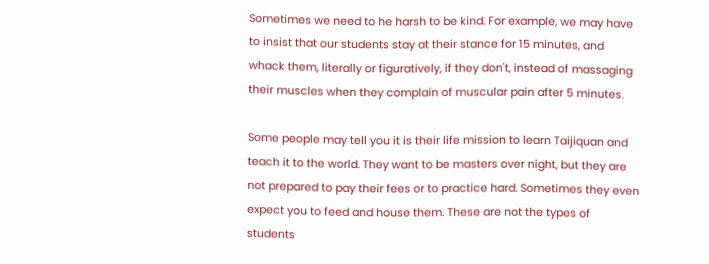Sometimes we need to he harsh to be kind. For example, we may have to insist that our students stay at their stance for 15 minutes, and whack them, literally or figuratively, if they don't, instead of massaging their muscles when they complain of muscular pain after 5 minutes.

Some people may tell you it is their life mission to learn Taijiquan and teach it to the world. They want to be masters over night, but they are not prepared to pay their fees or to practice hard. Sometimes they even expect you to feed and house them. These are not the types of students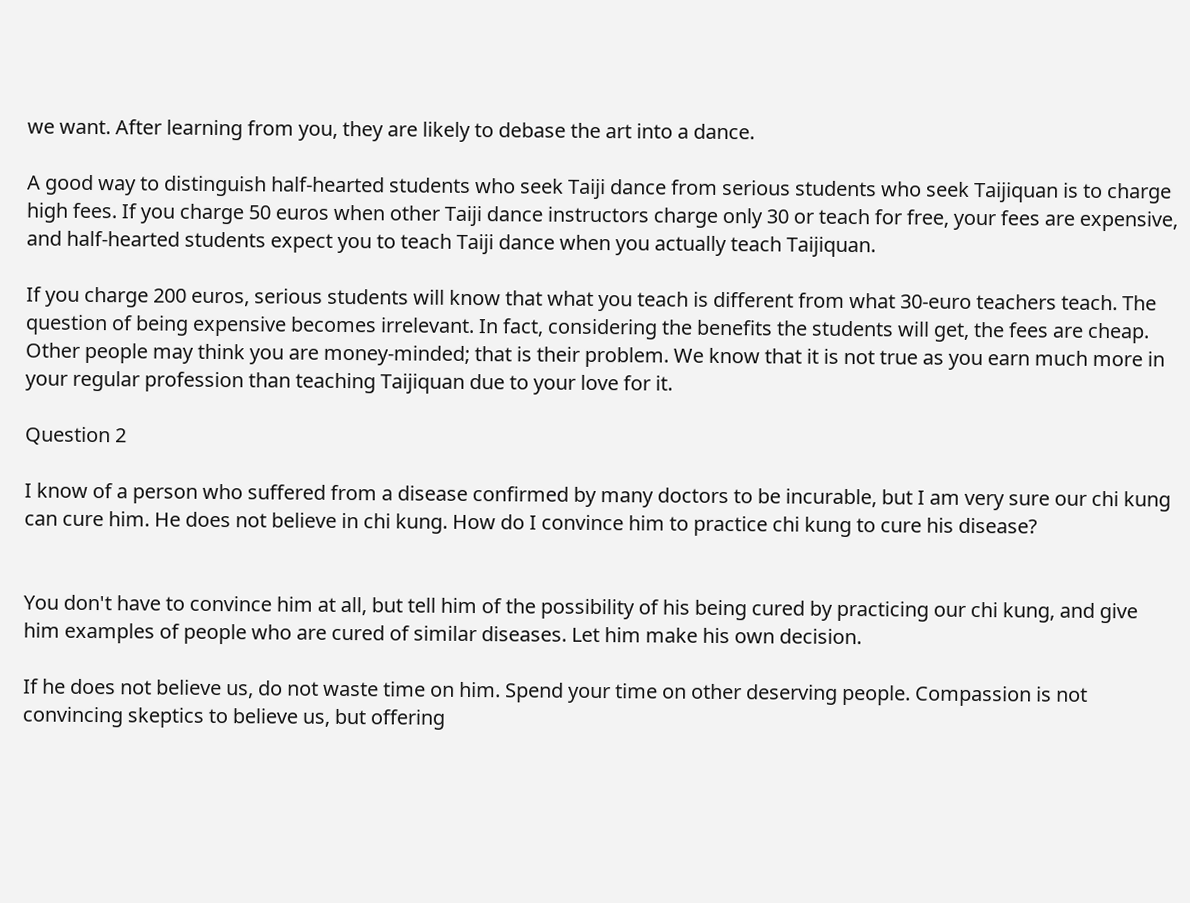we want. After learning from you, they are likely to debase the art into a dance.

A good way to distinguish half-hearted students who seek Taiji dance from serious students who seek Taijiquan is to charge high fees. If you charge 50 euros when other Taiji dance instructors charge only 30 or teach for free, your fees are expensive, and half-hearted students expect you to teach Taiji dance when you actually teach Taijiquan.

If you charge 200 euros, serious students will know that what you teach is different from what 30-euro teachers teach. The question of being expensive becomes irrelevant. In fact, considering the benefits the students will get, the fees are cheap. Other people may think you are money-minded; that is their problem. We know that it is not true as you earn much more in your regular profession than teaching Taijiquan due to your love for it.

Question 2

I know of a person who suffered from a disease confirmed by many doctors to be incurable, but I am very sure our chi kung can cure him. He does not believe in chi kung. How do I convince him to practice chi kung to cure his disease?


You don't have to convince him at all, but tell him of the possibility of his being cured by practicing our chi kung, and give him examples of people who are cured of similar diseases. Let him make his own decision.

If he does not believe us, do not waste time on him. Spend your time on other deserving people. Compassion is not convincing skeptics to believe us, but offering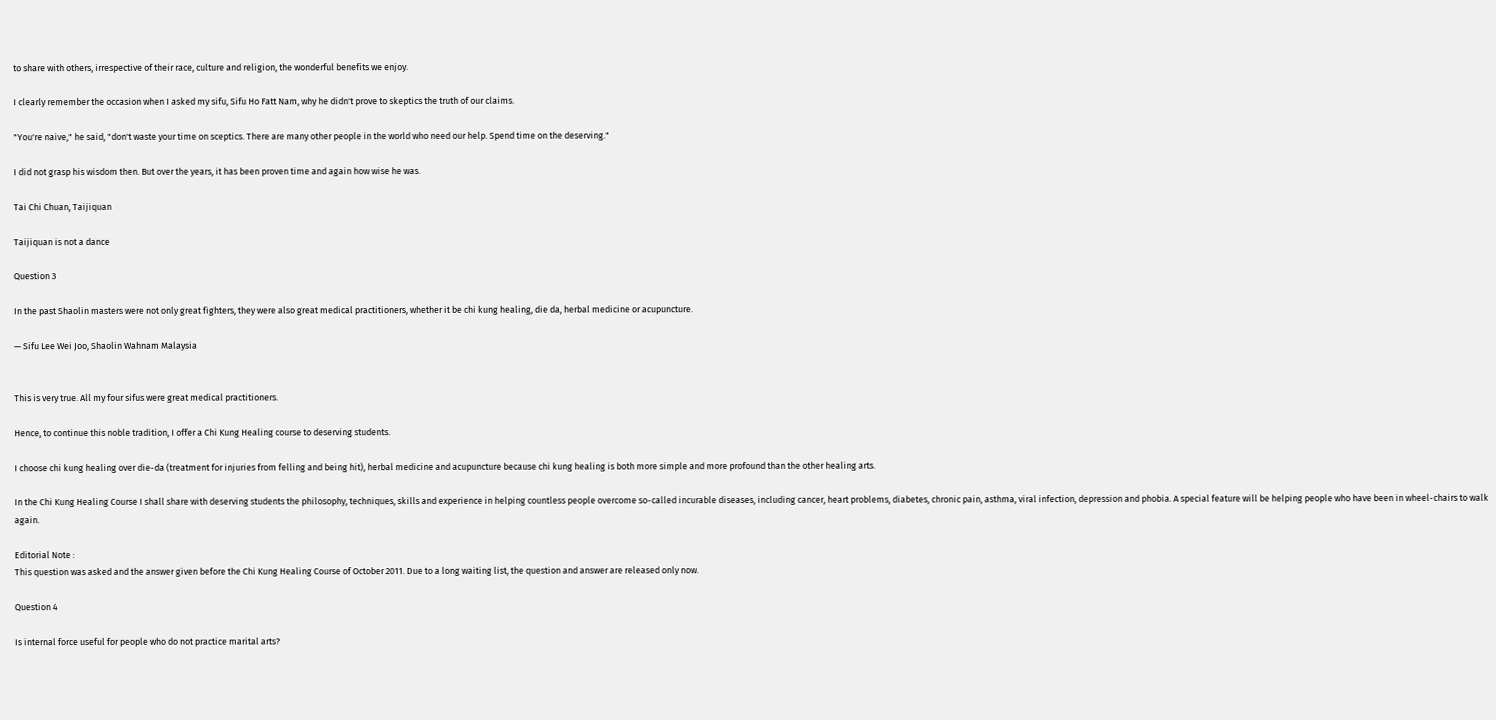to share with others, irrespective of their race, culture and religion, the wonderful benefits we enjoy.

I clearly remember the occasion when I asked my sifu, Sifu Ho Fatt Nam, why he didn't prove to skeptics the truth of our claims.

"You're naive," he said, "don't waste your time on sceptics. There are many other people in the world who need our help. Spend time on the deserving."

I did not grasp his wisdom then. But over the years, it has been proven time and again how wise he was.

Tai Chi Chuan, Taijiquan

Taijiquan is not a dance

Question 3

In the past Shaolin masters were not only great fighters, they were also great medical practitioners, whether it be chi kung healing, die da, herbal medicine or acupuncture.

— Sifu Lee Wei Joo, Shaolin Wahnam Malaysia


This is very true. All my four sifus were great medical practitioners.

Hence, to continue this noble tradition, I offer a Chi Kung Healing course to deserving students.

I choose chi kung healing over die-da (treatment for injuries from felling and being hit), herbal medicine and acupuncture because chi kung healing is both more simple and more profound than the other healing arts.

In the Chi Kung Healing Course I shall share with deserving students the philosophy, techniques, skills and experience in helping countless people overcome so-called incurable diseases, including cancer, heart problems, diabetes, chronic pain, asthma, viral infection, depression and phobia. A special feature will be helping people who have been in wheel-chairs to walk again.

Editorial Note :
This question was asked and the answer given before the Chi Kung Healing Course of October 2011. Due to a long waiting list, the question and answer are released only now.

Question 4

Is internal force useful for people who do not practice marital arts?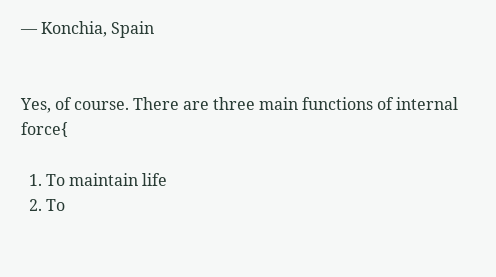— Konchia, Spain


Yes, of course. There are three main functions of internal force{

  1. To maintain life
  2. To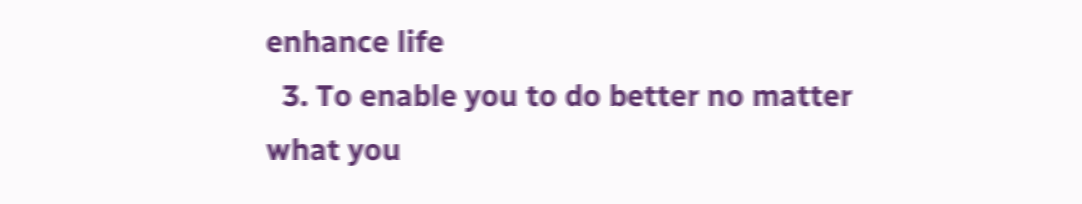enhance life
  3. To enable you to do better no matter what you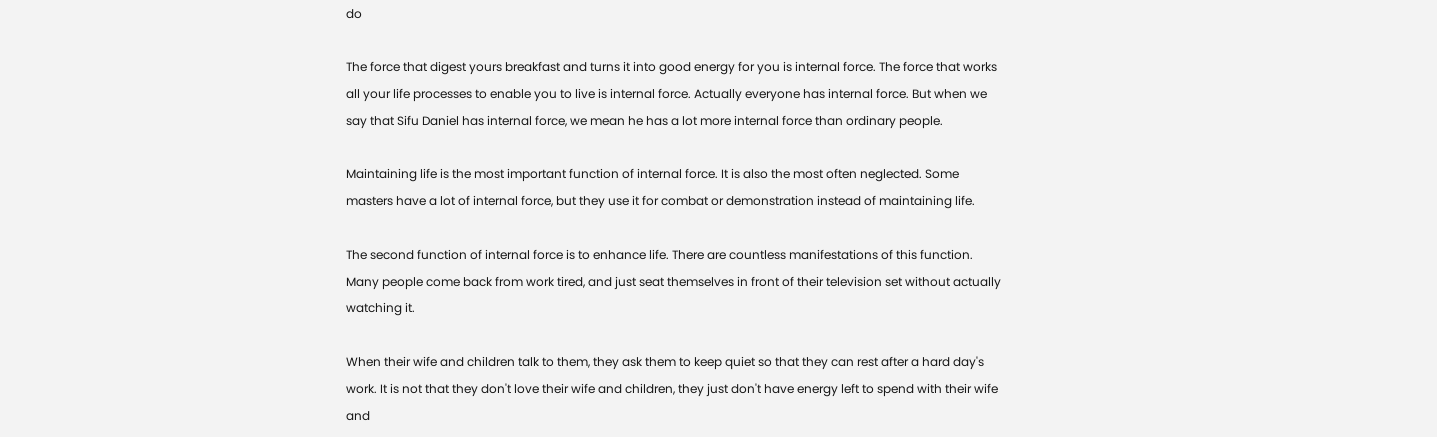do

The force that digest yours breakfast and turns it into good energy for you is internal force. The force that works all your life processes to enable you to live is internal force. Actually everyone has internal force. But when we say that Sifu Daniel has internal force, we mean he has a lot more internal force than ordinary people.

Maintaining life is the most important function of internal force. It is also the most often neglected. Some masters have a lot of internal force, but they use it for combat or demonstration instead of maintaining life.

The second function of internal force is to enhance life. There are countless manifestations of this function. Many people come back from work tired, and just seat themselves in front of their television set without actually watching it.

When their wife and children talk to them, they ask them to keep quiet so that they can rest after a hard day's work. It is not that they don't love their wife and children, they just don't have energy left to spend with their wife and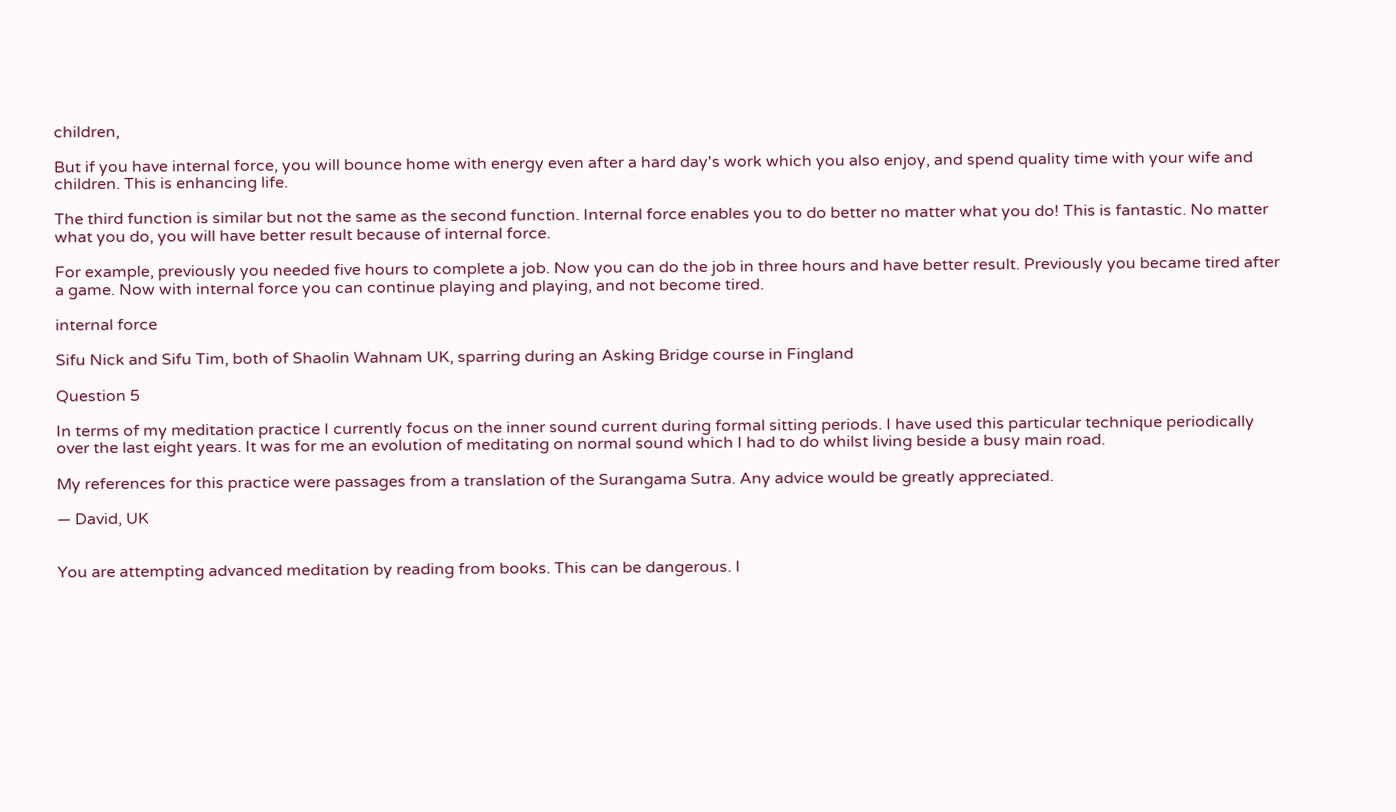children,

But if you have internal force, you will bounce home with energy even after a hard day's work which you also enjoy, and spend quality time with your wife and children. This is enhancing life.

The third function is similar but not the same as the second function. Internal force enables you to do better no matter what you do! This is fantastic. No matter what you do, you will have better result because of internal force.

For example, previously you needed five hours to complete a job. Now you can do the job in three hours and have better result. Previously you became tired after a game. Now with internal force you can continue playing and playing, and not become tired.

internal force

Sifu Nick and Sifu Tim, both of Shaolin Wahnam UK, sparring during an Asking Bridge course in Fingland

Question 5

In terms of my meditation practice I currently focus on the inner sound current during formal sitting periods. I have used this particular technique periodically over the last eight years. It was for me an evolution of meditating on normal sound which I had to do whilst living beside a busy main road.

My references for this practice were passages from a translation of the Surangama Sutra. Any advice would be greatly appreciated.

— David, UK


You are attempting advanced meditation by reading from books. This can be dangerous. I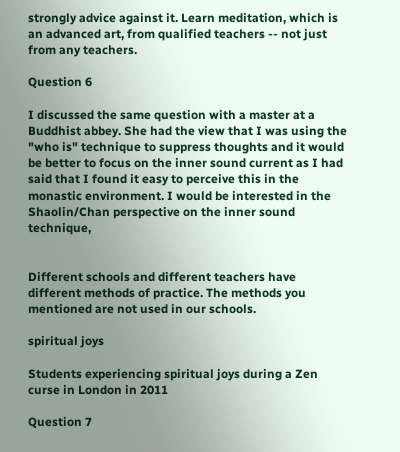strongly advice against it. Learn meditation, which is an advanced art, from qualified teachers -- not just from any teachers.

Question 6

I discussed the same question with a master at a Buddhist abbey. She had the view that I was using the "who is" technique to suppress thoughts and it would be better to focus on the inner sound current as I had said that I found it easy to perceive this in the monastic environment. I would be interested in the Shaolin/Chan perspective on the inner sound technique,


Different schools and different teachers have different methods of practice. The methods you mentioned are not used in our schools.

spiritual joys

Students experiencing spiritual joys during a Zen curse in London in 2011

Question 7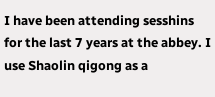I have been attending sesshins for the last 7 years at the abbey. I use Shaolin qigong as a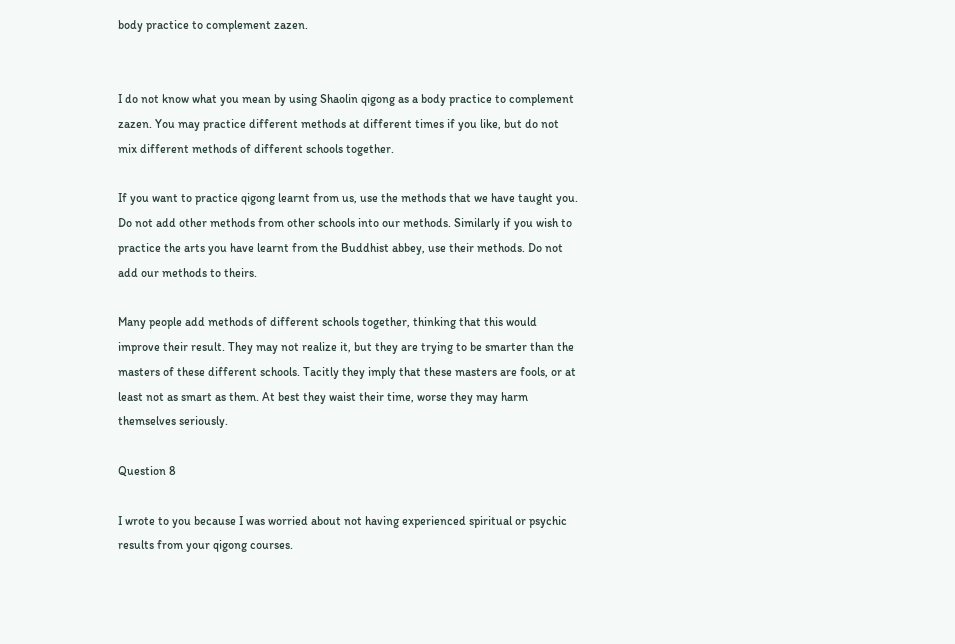body practice to complement zazen.


I do not know what you mean by using Shaolin qigong as a body practice to complement zazen. You may practice different methods at different times if you like, but do not mix different methods of different schools together.

If you want to practice qigong learnt from us, use the methods that we have taught you. Do not add other methods from other schools into our methods. Similarly if you wish to practice the arts you have learnt from the Buddhist abbey, use their methods. Do not add our methods to theirs.

Many people add methods of different schools together, thinking that this would improve their result. They may not realize it, but they are trying to be smarter than the masters of these different schools. Tacitly they imply that these masters are fools, or at least not as smart as them. At best they waist their time, worse they may harm themselves seriously.

Question 8

I wrote to you because I was worried about not having experienced spiritual or psychic results from your qigong courses.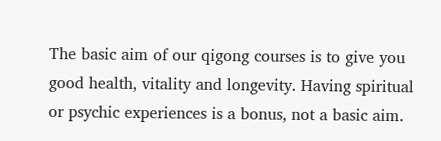The basic aim of our qigong courses is to give you good health, vitality and longevity. Having spiritual or psychic experiences is a bonus, not a basic aim.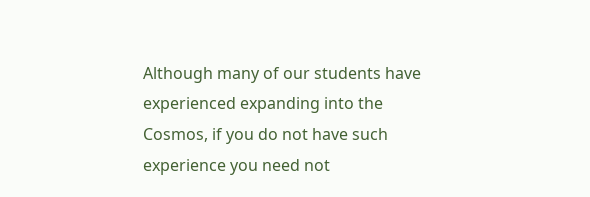Although many of our students have experienced expanding into the Cosmos, if you do not have such experience you need not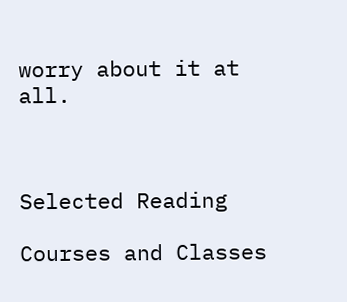worry about it at all.



Selected Reading

Courses and Classes